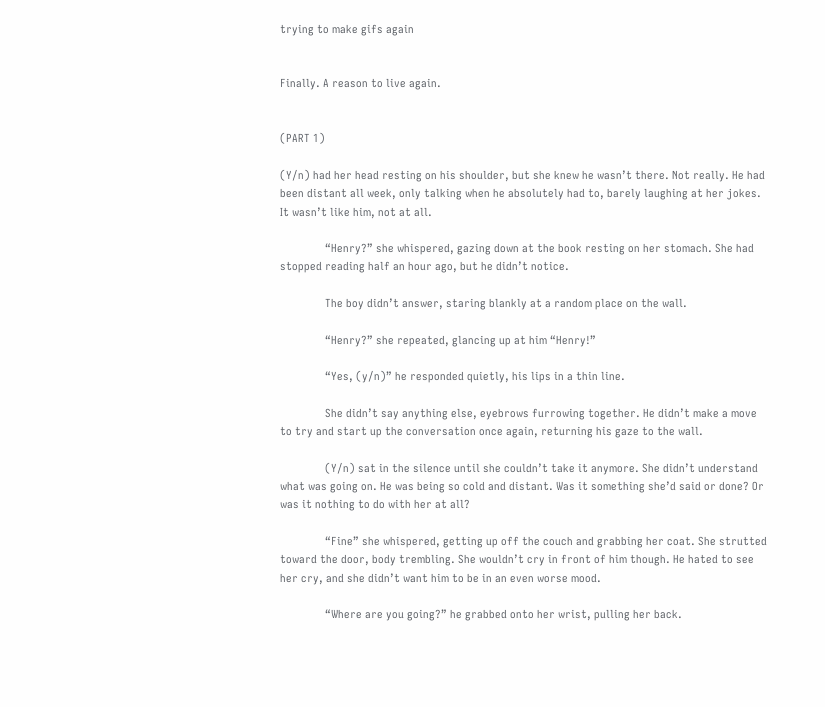trying to make gifs again


Finally. A reason to live again.


(PART 1)

(Y/n) had her head resting on his shoulder, but she knew he wasn’t there. Not really. He had been distant all week, only talking when he absolutely had to, barely laughing at her jokes. It wasn’t like him, not at all.

               “Henry?” she whispered, gazing down at the book resting on her stomach. She had stopped reading half an hour ago, but he didn’t notice.

               The boy didn’t answer, staring blankly at a random place on the wall.

               “Henry?” she repeated, glancing up at him “Henry!”

               “Yes, (y/n)” he responded quietly, his lips in a thin line.

               She didn’t say anything else, eyebrows furrowing together. He didn’t make a move to try and start up the conversation once again, returning his gaze to the wall.

               (Y/n) sat in the silence until she couldn’t take it anymore. She didn’t understand what was going on. He was being so cold and distant. Was it something she’d said or done? Or was it nothing to do with her at all?

               “Fine” she whispered, getting up off the couch and grabbing her coat. She strutted toward the door, body trembling. She wouldn’t cry in front of him though. He hated to see her cry, and she didn’t want him to be in an even worse mood.

               “Where are you going?” he grabbed onto her wrist, pulling her back.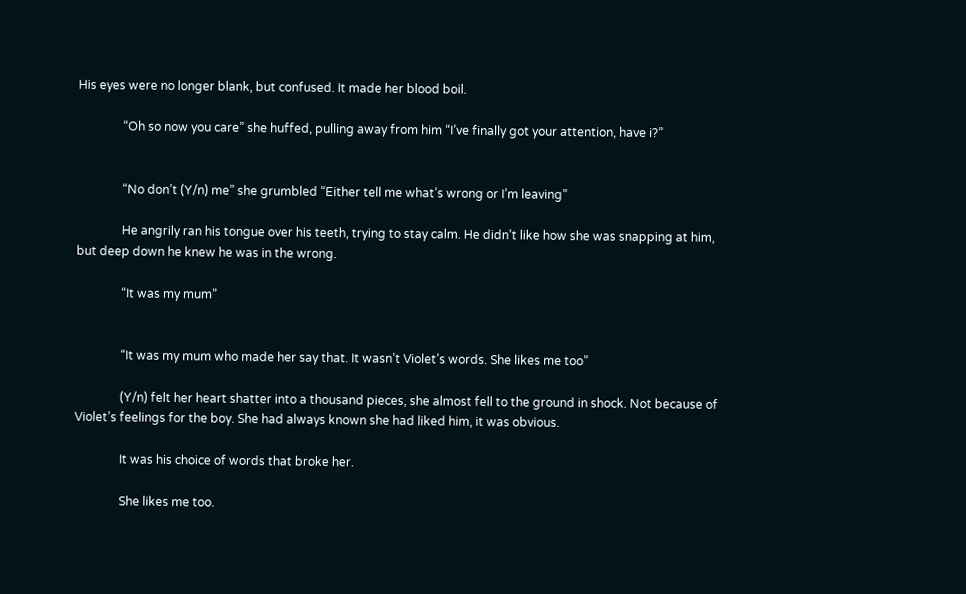His eyes were no longer blank, but confused. It made her blood boil.

               “Oh so now you care” she huffed, pulling away from him “I’ve finally got your attention, have i?”


               “No don’t (Y/n) me” she grumbled “Either tell me what’s wrong or I’m leaving”

               He angrily ran his tongue over his teeth, trying to stay calm. He didn’t like how she was snapping at him, but deep down he knew he was in the wrong.

               “It was my mum”


               “It was my mum who made her say that. It wasn’t Violet’s words. She likes me too”

               (Y/n) felt her heart shatter into a thousand pieces, she almost fell to the ground in shock. Not because of Violet’s feelings for the boy. She had always known she had liked him, it was obvious.

               It was his choice of words that broke her.

               She likes me too.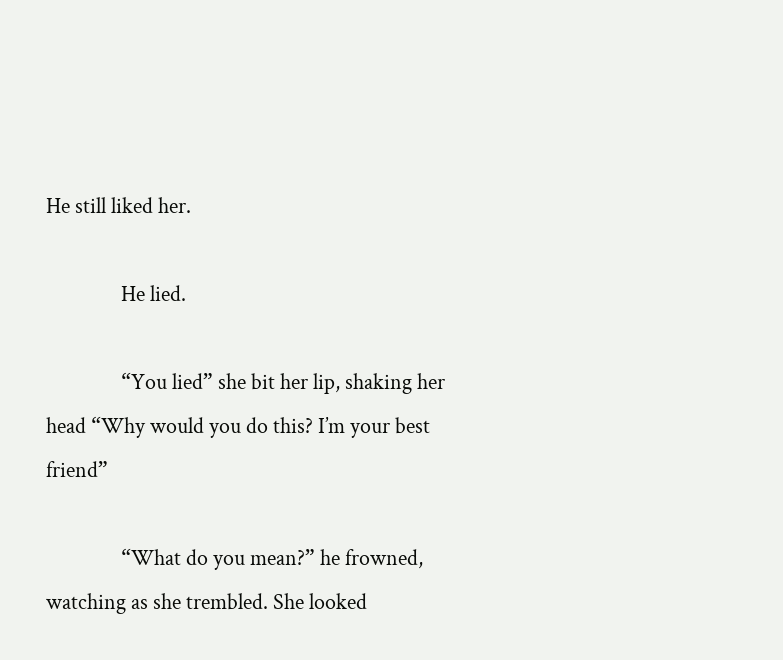He still liked her.

               He lied.

               “You lied” she bit her lip, shaking her head “Why would you do this? I’m your best friend”

               “What do you mean?” he frowned, watching as she trembled. She looked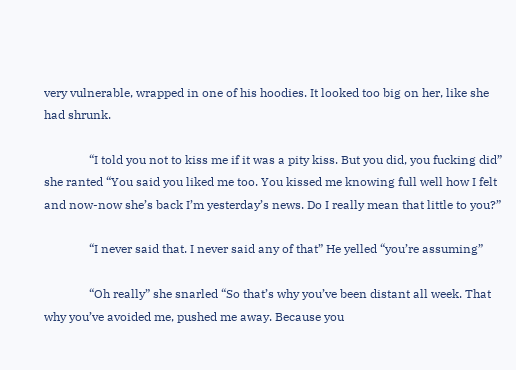very vulnerable, wrapped in one of his hoodies. It looked too big on her, like she had shrunk.

               “I told you not to kiss me if it was a pity kiss. But you did, you fucking did” she ranted “You said you liked me too. You kissed me knowing full well how I felt and now-now she’s back I’m yesterday’s news. Do I really mean that little to you?”

               “I never said that. I never said any of that” He yelled “you’re assuming”

               “Oh really” she snarled “So that’s why you’ve been distant all week. That why you’ve avoided me, pushed me away. Because you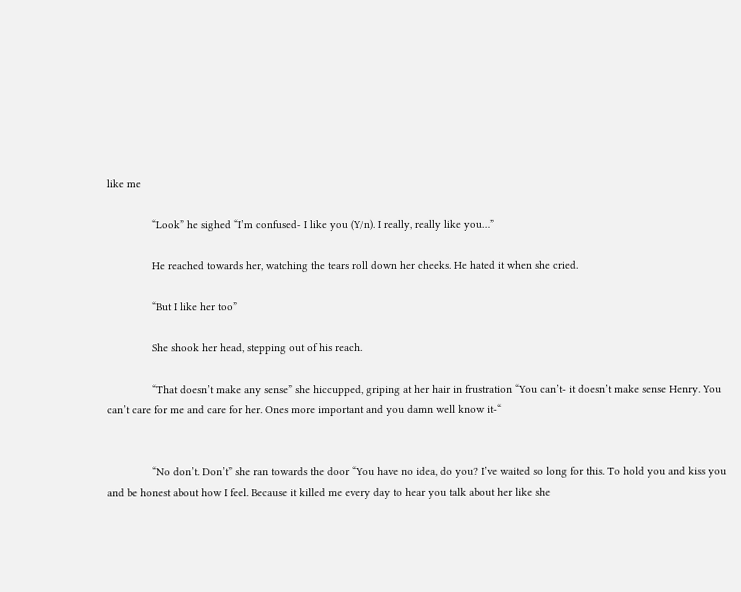like me

               “Look” he sighed “I’m confused- I like you (Y/n). I really, really like you…”

               He reached towards her, watching the tears roll down her cheeks. He hated it when she cried.

               “But I like her too”

               She shook her head, stepping out of his reach.

               “That doesn’t make any sense” she hiccupped, griping at her hair in frustration “You can’t- it doesn’t make sense Henry. You can’t care for me and care for her. Ones more important and you damn well know it-“


               “No don’t. Don’t” she ran towards the door “You have no idea, do you? I’ve waited so long for this. To hold you and kiss you and be honest about how I feel. Because it killed me every day to hear you talk about her like she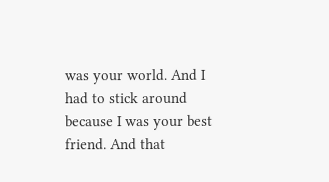was your world. And I had to stick around because I was your best friend. And that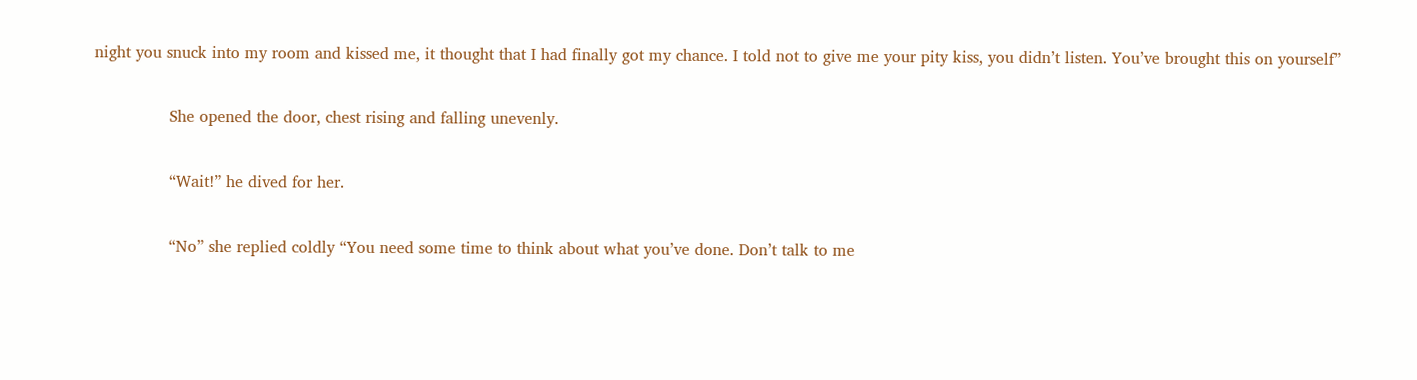night you snuck into my room and kissed me, it thought that I had finally got my chance. I told not to give me your pity kiss, you didn’t listen. You’ve brought this on yourself”

               She opened the door, chest rising and falling unevenly.

               “Wait!” he dived for her.

               “No” she replied coldly “You need some time to think about what you’ve done. Don’t talk to me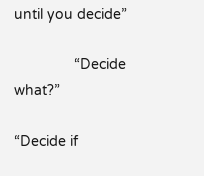until you decide”

               “Decide what?”

“Decide if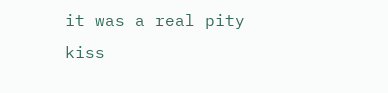it was a real pity kiss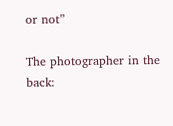or not”

The photographer in the back: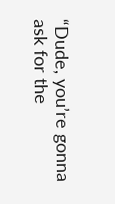“Dude, you’re gonna ask for the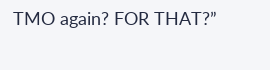TMO again? FOR THAT?”